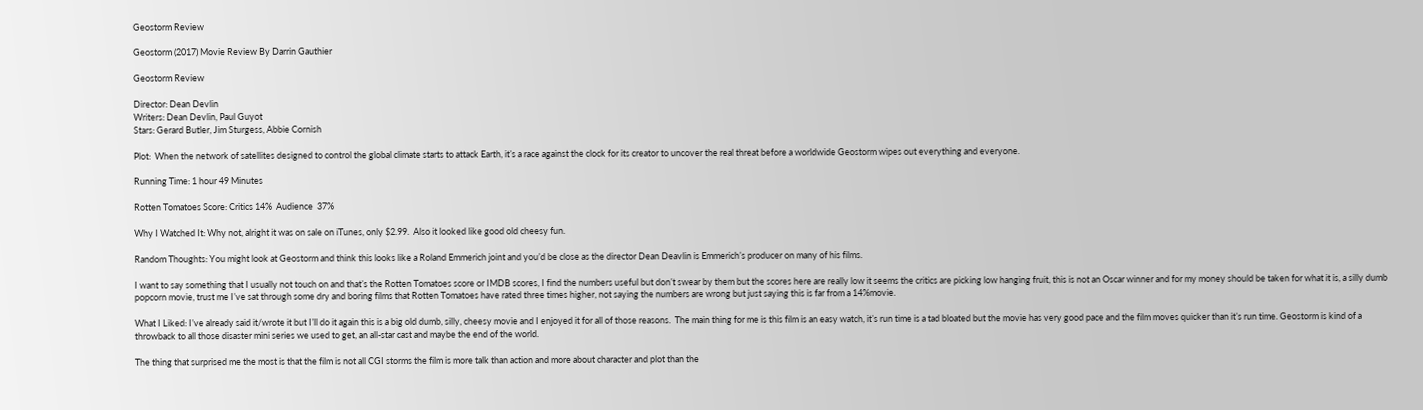Geostorm Review

Geostorm (2017) Movie Review By Darrin Gauthier

Geostorm Review

Director: Dean Devlin
Writers: Dean Devlin, Paul Guyot
Stars: Gerard Butler, Jim Sturgess, Abbie Cornish

Plot:  When the network of satellites designed to control the global climate starts to attack Earth, it’s a race against the clock for its creator to uncover the real threat before a worldwide Geostorm wipes out everything and everyone.

Running Time: 1 hour 49 Minutes

Rotten Tomatoes Score: Critics 14%  Audience  37%

Why I Watched It: Why not, alright it was on sale on iTunes, only $2.99.  Also it looked like good old cheesy fun.

Random Thoughts: You might look at Geostorm and think this looks like a Roland Emmerich joint and you’d be close as the director Dean Deavlin is Emmerich’s producer on many of his films.

I want to say something that I usually not touch on and that’s the Rotten Tomatoes score or IMDB scores, I find the numbers useful but don’t swear by them but the scores here are really low it seems the critics are picking low hanging fruit, this is not an Oscar winner and for my money should be taken for what it is, a silly dumb popcorn movie, trust me I’ve sat through some dry and boring films that Rotten Tomatoes have rated three times higher, not saying the numbers are wrong but just saying this is far from a 14%movie.

What I Liked: I’ve already said it/wrote it but I’ll do it again this is a big old dumb, silly, cheesy movie and I enjoyed it for all of those reasons.  The main thing for me is this film is an easy watch, it’s run time is a tad bloated but the movie has very good pace and the film moves quicker than it’s run time. Geostorm is kind of a throwback to all those disaster mini series we used to get, an all-star cast and maybe the end of the world.

The thing that surprised me the most is that the film is not all CGI storms the film is more talk than action and more about character and plot than the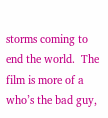storms coming to end the world.  The film is more of a who’s the bad guy,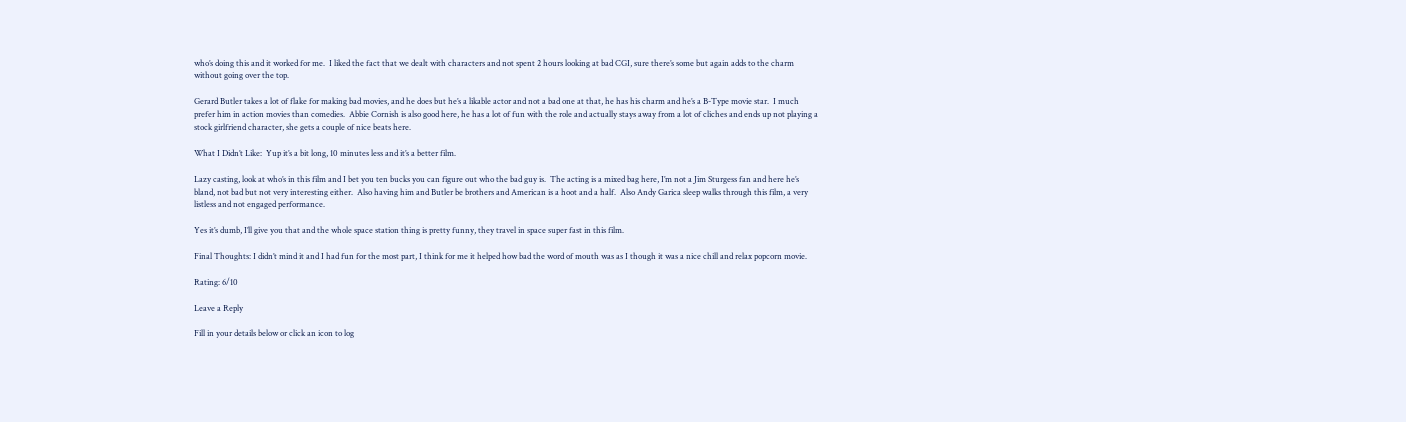who’s doing this and it worked for me.  I liked the fact that we dealt with characters and not spent 2 hours looking at bad CGI, sure there’s some but again adds to the charm without going over the top.

Gerard Butler takes a lot of flake for making bad movies, and he does but he’s a likable actor and not a bad one at that, he has his charm and he’s a B-Type movie star.  I much prefer him in action movies than comedies.  Abbie Cornish is also good here, he has a lot of fun with the role and actually stays away from a lot of cliches and ends up not playing a stock girlfriend character, she gets a couple of nice beats here.

What I Didn’t Like:  Yup it’s a bit long, 10 minutes less and it’s a better film.

Lazy casting, look at who’s in this film and I bet you ten bucks you can figure out who the bad guy is.  The acting is a mixed bag here, I’m not a Jim Sturgess fan and here he’s bland, not bad but not very interesting either.  Also having him and Butler be brothers and American is a hoot and a half.  Also Andy Garica sleep walks through this film, a very listless and not engaged performance.

Yes it’s dumb, I’ll give you that and the whole space station thing is pretty funny, they travel in space super fast in this film.

Final Thoughts: I didn’t mind it and I had fun for the most part, I think for me it helped how bad the word of mouth was as I though it was a nice chill and relax popcorn movie.

Rating: 6/10

Leave a Reply

Fill in your details below or click an icon to log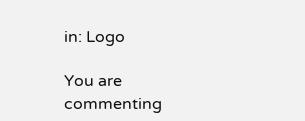in: Logo

You are commenting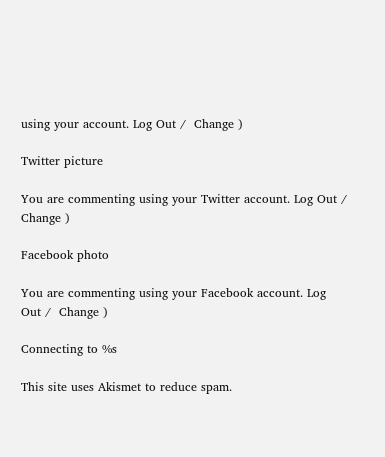using your account. Log Out /  Change )

Twitter picture

You are commenting using your Twitter account. Log Out /  Change )

Facebook photo

You are commenting using your Facebook account. Log Out /  Change )

Connecting to %s

This site uses Akismet to reduce spam.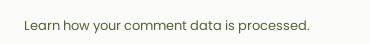Learn how your comment data is processed.